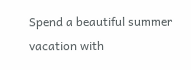Spend a beautiful summer vacation with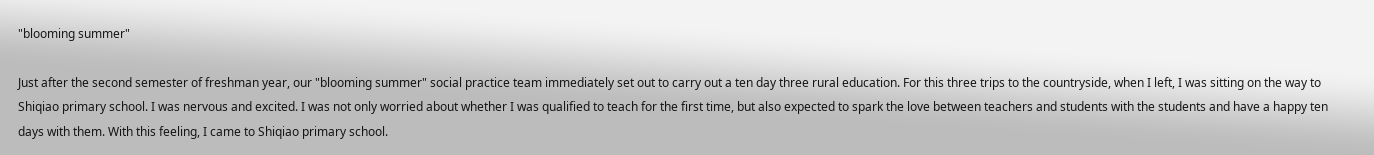"blooming summer"

Just after the second semester of freshman year, our "blooming summer" social practice team immediately set out to carry out a ten day three rural education. For this three trips to the countryside, when I left, I was sitting on the way to Shiqiao primary school. I was nervous and excited. I was not only worried about whether I was qualified to teach for the first time, but also expected to spark the love between teachers and students with the students and have a happy ten days with them. With this feeling, I came to Shiqiao primary school.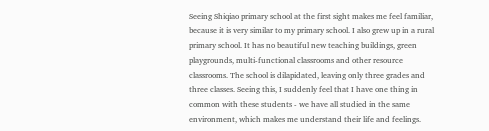Seeing Shiqiao primary school at the first sight makes me feel familiar, because it is very similar to my primary school. I also grew up in a rural primary school. It has no beautiful new teaching buildings, green playgrounds, multi-functional classrooms and other resource classrooms. The school is dilapidated, leaving only three grades and three classes. Seeing this, I suddenly feel that I have one thing in common with these students - we have all studied in the same environment, which makes me understand their life and feelings.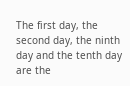The first day, the second day, the ninth day and the tenth day are the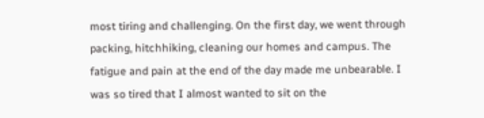most tiring and challenging. On the first day, we went through packing, hitchhiking, cleaning our homes and campus. The fatigue and pain at the end of the day made me unbearable. I was so tired that I almost wanted to sit on the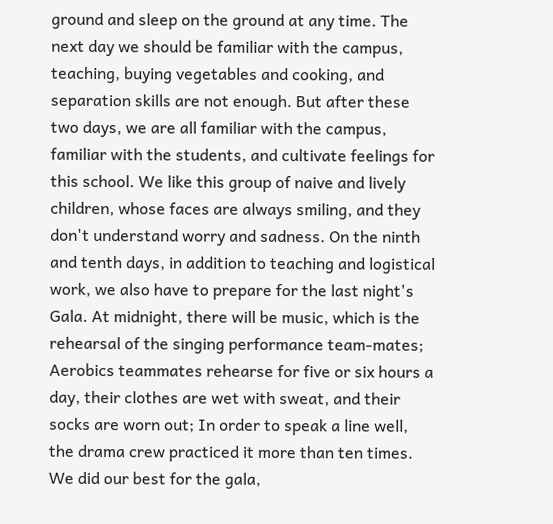ground and sleep on the ground at any time. The next day we should be familiar with the campus, teaching, buying vegetables and cooking, and separation skills are not enough. But after these two days, we are all familiar with the campus, familiar with the students, and cultivate feelings for this school. We like this group of naive and lively children, whose faces are always smiling, and they don't understand worry and sadness. On the ninth and tenth days, in addition to teaching and logistical work, we also have to prepare for the last night's Gala. At midnight, there will be music, which is the rehearsal of the singing performance team-mates; Aerobics teammates rehearse for five or six hours a day, their clothes are wet with sweat, and their socks are worn out; In order to speak a line well, the drama crew practiced it more than ten times. We did our best for the gala,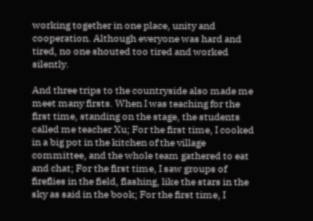working together in one place, unity and cooperation. Although everyone was hard and tired, no one shouted too tired and worked silently.

And three trips to the countryside also made me meet many firsts. When I was teaching for the first time, standing on the stage, the students called me teacher Xu; For the first time, I cooked in a big pot in the kitchen of the village committee, and the whole team gathered to eat and chat; For the first time, I saw groups of fireflies in the field, flashing, like the stars in the sky as said in the book; For the first time, I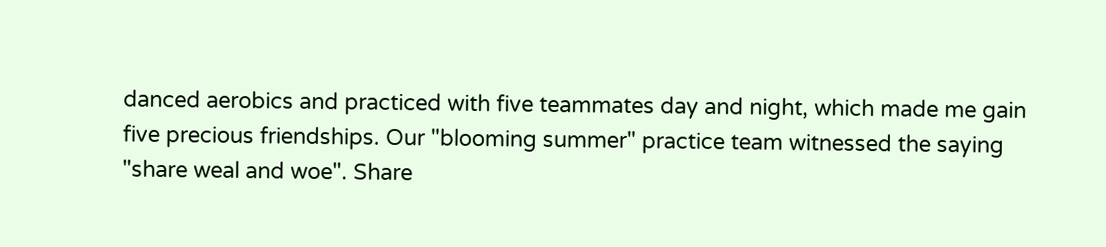danced aerobics and practiced with five teammates day and night, which made me gain five precious friendships. Our "blooming summer" practice team witnessed the saying "share weal and woe". Share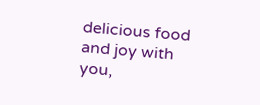delicious food and joy with you,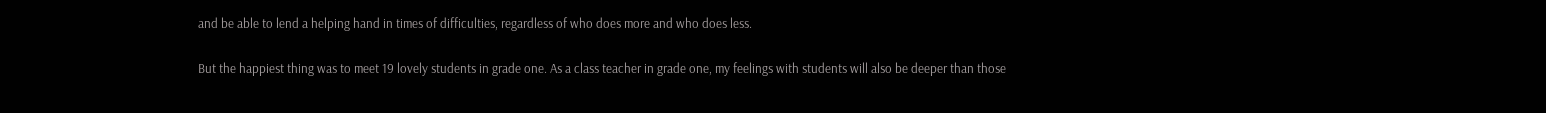and be able to lend a helping hand in times of difficulties, regardless of who does more and who does less.

But the happiest thing was to meet 19 lovely students in grade one. As a class teacher in grade one, my feelings with students will also be deeper than those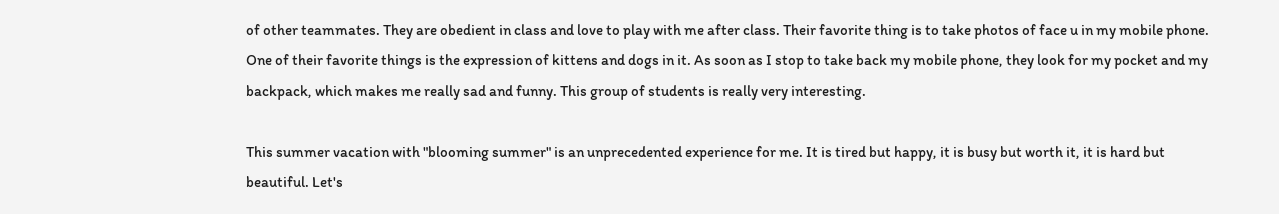of other teammates. They are obedient in class and love to play with me after class. Their favorite thing is to take photos of face u in my mobile phone. One of their favorite things is the expression of kittens and dogs in it. As soon as I stop to take back my mobile phone, they look for my pocket and my backpack, which makes me really sad and funny. This group of students is really very interesting.

This summer vacation with "blooming summer" is an unprecedented experience for me. It is tired but happy, it is busy but worth it, it is hard but beautiful. Let's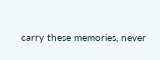carry these memories, never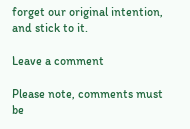forget our original intention, and stick to it.

Leave a comment

Please note, comments must be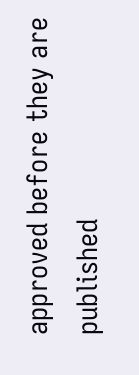approved before they are published